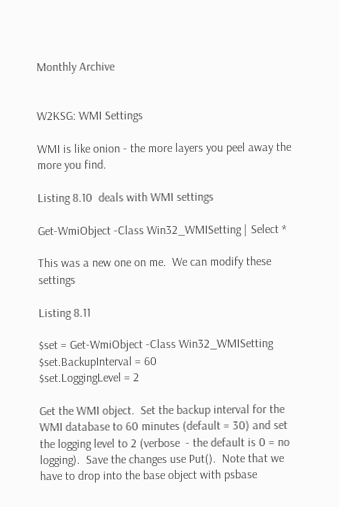Monthly Archive


W2KSG: WMI Settings

WMI is like onion - the more layers you peel away the more you find.

Listing 8.10  deals with WMI settings

Get-WmiObject -Class Win32_WMISetting | Select *

This was a new one on me.  We can modify these settings

Listing 8.11

$set = Get-WmiObject -Class Win32_WMISetting
$set.BackupInterval = 60
$set.LoggingLevel = 2

Get the WMI object.  Set the backup interval for the WMI database to 60 minutes (default = 30) and set the logging level to 2 (verbose  - the default is 0 = no logging).  Save the changes use Put().  Note that we have to drop into the base object with psbase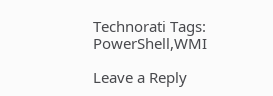Technorati Tags: PowerShell,WMI

Leave a Reply